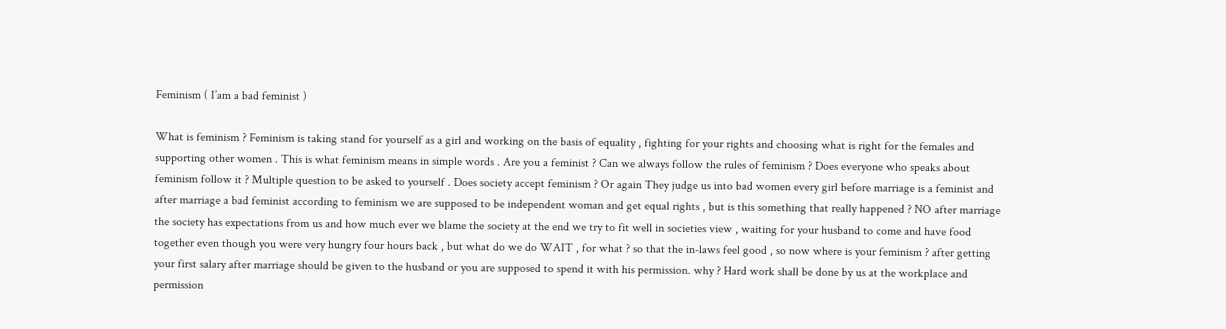Feminism ( I’am a bad feminist )

What is feminism ? Feminism is taking stand for yourself as a girl and working on the basis of equality , fighting for your rights and choosing what is right for the females and supporting other women . This is what feminism means in simple words . Are you a feminist ? Can we always follow the rules of feminism ? Does everyone who speaks about feminism follow it ? Multiple question to be asked to yourself . Does society accept feminism ? Or again They judge us into bad women every girl before marriage is a feminist and after marriage a bad feminist according to feminism we are supposed to be independent woman and get equal rights , but is this something that really happened ? NO after marriage the society has expectations from us and how much ever we blame the society at the end we try to fit well in societies view , waiting for your husband to come and have food together even though you were very hungry four hours back , but what do we do WAIT , for what ? so that the in-laws feel good , so now where is your feminism ? after getting your first salary after marriage should be given to the husband or you are supposed to spend it with his permission. why ? Hard work shall be done by us at the workplace and permission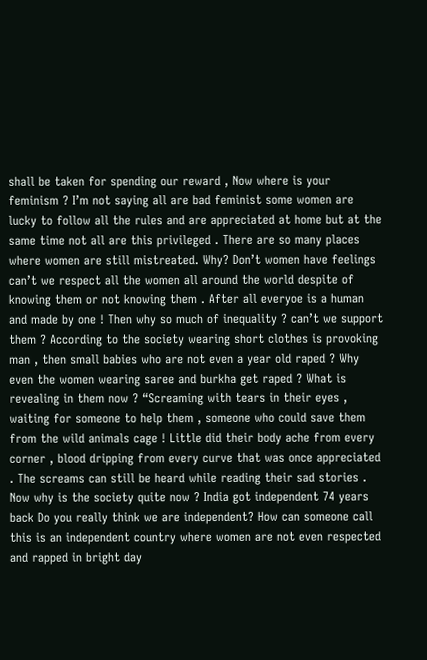shall be taken for spending our reward , Now where is your feminism ? I’m not saying all are bad feminist some women are lucky to follow all the rules and are appreciated at home but at the same time not all are this privileged . There are so many places where women are still mistreated. Why? Don’t women have feelings can’t we respect all the women all around the world despite of knowing them or not knowing them . After all everyoe is a human and made by one ! Then why so much of inequality ? can’t we support them ? According to the society wearing short clothes is provoking man , then small babies who are not even a year old raped ? Why even the women wearing saree and burkha get raped ? What is revealing in them now ? “Screaming with tears in their eyes , waiting for someone to help them , someone who could save them from the wild animals cage ! Little did their body ache from every corner , blood dripping from every curve that was once appreciated . The screams can still be heard while reading their sad stories . Now why is the society quite now ? India got independent 74 years back Do you really think we are independent? How can someone call this is an independent country where women are not even respected and rapped in bright day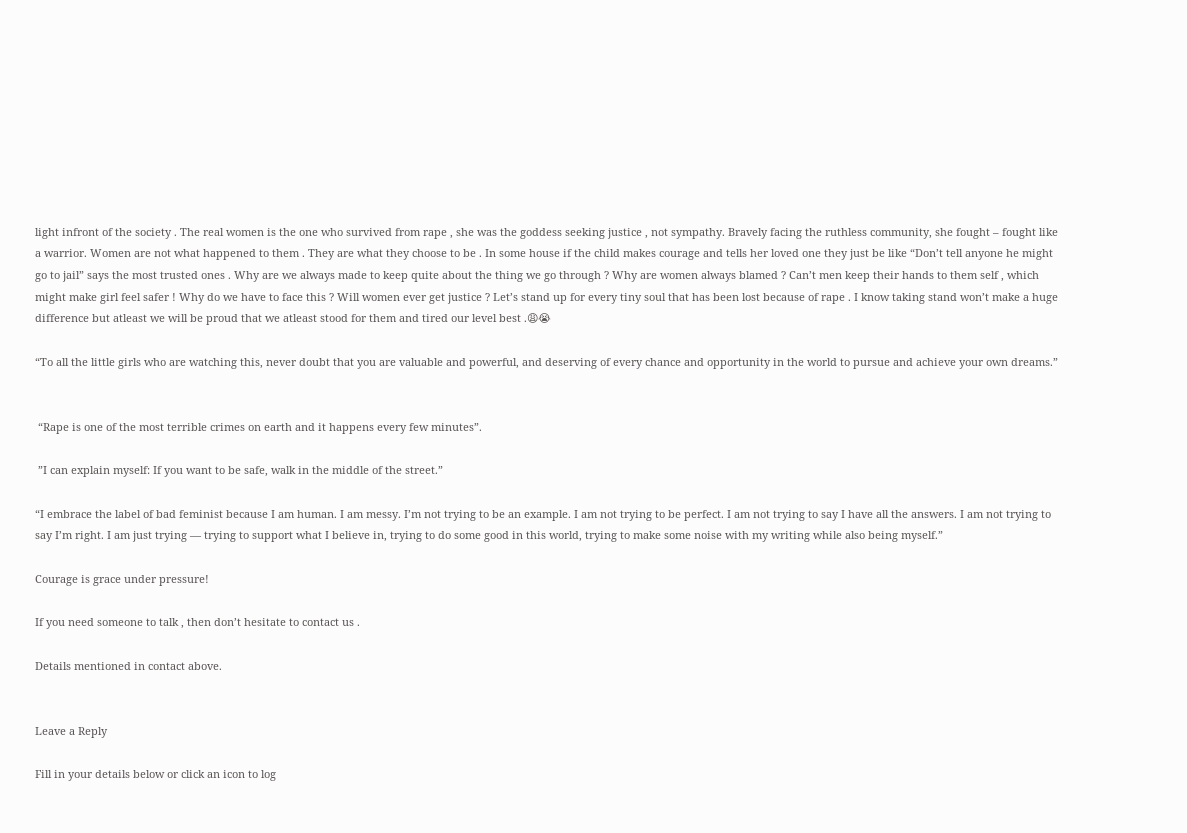light infront of the society . The real women is the one who survived from rape , she was the goddess seeking justice , not sympathy. Bravely facing the ruthless community, she fought – fought like a warrior. Women are not what happened to them . They are what they choose to be . In some house if the child makes courage and tells her loved one they just be like “Don’t tell anyone he might go to jail” says the most trusted ones . Why are we always made to keep quite about the thing we go through ? Why are women always blamed ? Can’t men keep their hands to them self , which might make girl feel safer ! Why do we have to face this ? Will women ever get justice ? Let’s stand up for every tiny soul that has been lost because of rape . I know taking stand won’t make a huge difference but atleast we will be proud that we atleast stood for them and tired our level best .😩😭

“To all the little girls who are watching this, never doubt that you are valuable and powerful, and deserving of every chance and opportunity in the world to pursue and achieve your own dreams.”


 “Rape is one of the most terrible crimes on earth and it happens every few minutes”.

 ”I can explain myself: If you want to be safe, walk in the middle of the street.”

“I embrace the label of bad feminist because I am human. I am messy. I’m not trying to be an example. I am not trying to be perfect. I am not trying to say I have all the answers. I am not trying to say I’m right. I am just trying — trying to support what I believe in, trying to do some good in this world, trying to make some noise with my writing while also being myself.”

Courage is grace under pressure!

If you need someone to talk , then don’t hesitate to contact us .

Details mentioned in contact above.


Leave a Reply

Fill in your details below or click an icon to log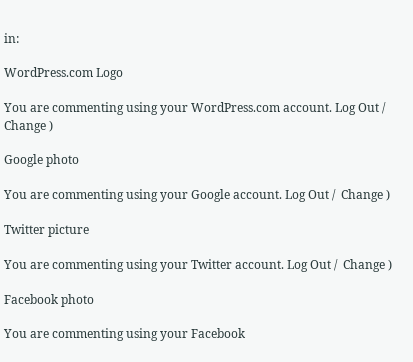in:

WordPress.com Logo

You are commenting using your WordPress.com account. Log Out /  Change )

Google photo

You are commenting using your Google account. Log Out /  Change )

Twitter picture

You are commenting using your Twitter account. Log Out /  Change )

Facebook photo

You are commenting using your Facebook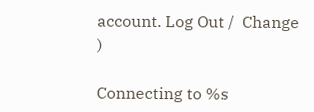account. Log Out /  Change )

Connecting to %s